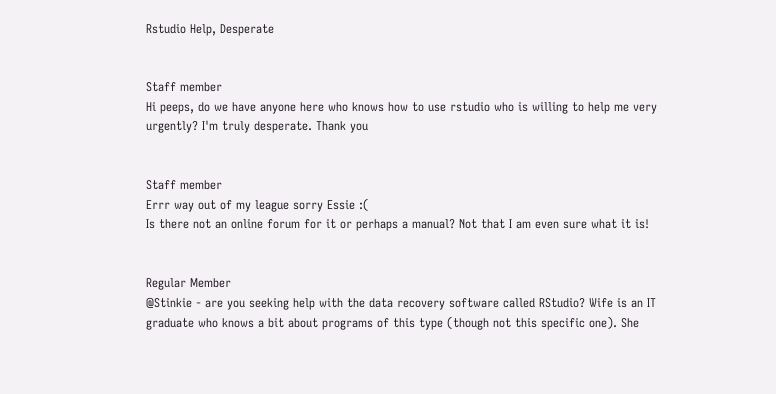Rstudio Help, Desperate


Staff member
Hi peeps, do we have anyone here who knows how to use rstudio who is willing to help me very urgently? I'm truly desperate. Thank you


Staff member
Errr way out of my league sorry Essie :(
Is there not an online forum for it or perhaps a manual? Not that I am even sure what it is!


Regular Member
@Stinkie - are you seeking help with the data recovery software called RStudio? Wife is an IT graduate who knows a bit about programs of this type (though not this specific one). She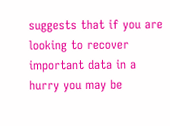suggests that if you are looking to recover important data in a hurry you may be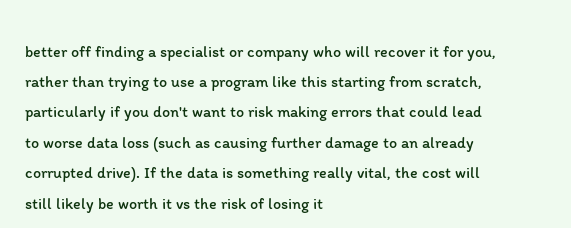better off finding a specialist or company who will recover it for you, rather than trying to use a program like this starting from scratch, particularly if you don't want to risk making errors that could lead to worse data loss (such as causing further damage to an already corrupted drive). If the data is something really vital, the cost will still likely be worth it vs the risk of losing it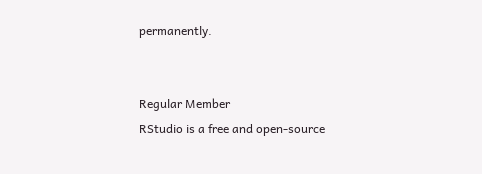permanently.


Regular Member
RStudio is a free and open-source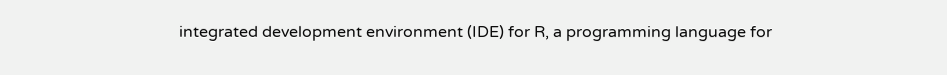integrated development environment (IDE) for R, a programming language for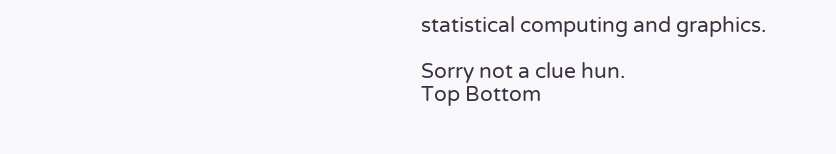statistical computing and graphics.

Sorry not a clue hun.
Top Bottom